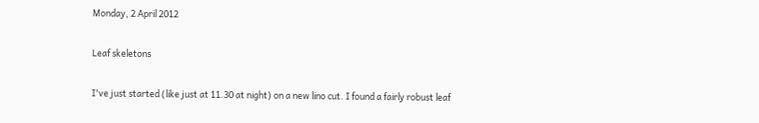Monday, 2 April 2012

Leaf skeletons

I've just started (like just at 11.30 at night) on a new lino cut. I found a fairly robust leaf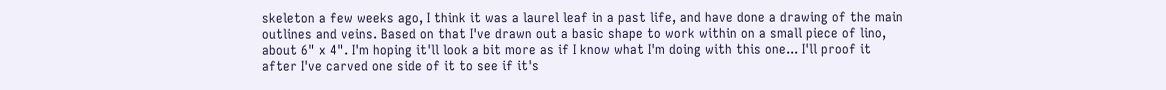skeleton a few weeks ago, I think it was a laurel leaf in a past life, and have done a drawing of the main outlines and veins. Based on that I've drawn out a basic shape to work within on a small piece of lino, about 6" x 4". I'm hoping it'll look a bit more as if I know what I'm doing with this one... I'll proof it after I've carved one side of it to see if it's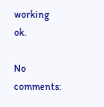working ok.

No comments: